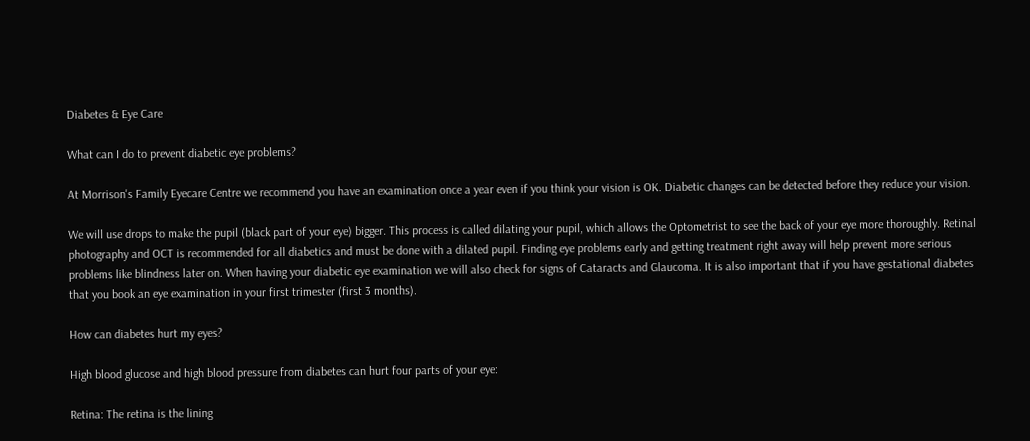Diabetes & Eye Care

What can I do to prevent diabetic eye problems?

At Morrison's Family Eyecare Centre we recommend you have an examination once a year even if you think your vision is OK. Diabetic changes can be detected before they reduce your vision.

We will use drops to make the pupil (black part of your eye) bigger. This process is called dilating your pupil, which allows the Optometrist to see the back of your eye more thoroughly. Retinal photography and OCT is recommended for all diabetics and must be done with a dilated pupil. Finding eye problems early and getting treatment right away will help prevent more serious problems like blindness later on. When having your diabetic eye examination we will also check for signs of Cataracts and Glaucoma. It is also important that if you have gestational diabetes that you book an eye examination in your first trimester (first 3 months).

How can diabetes hurt my eyes?

High blood glucose and high blood pressure from diabetes can hurt four parts of your eye:

Retina: The retina is the lining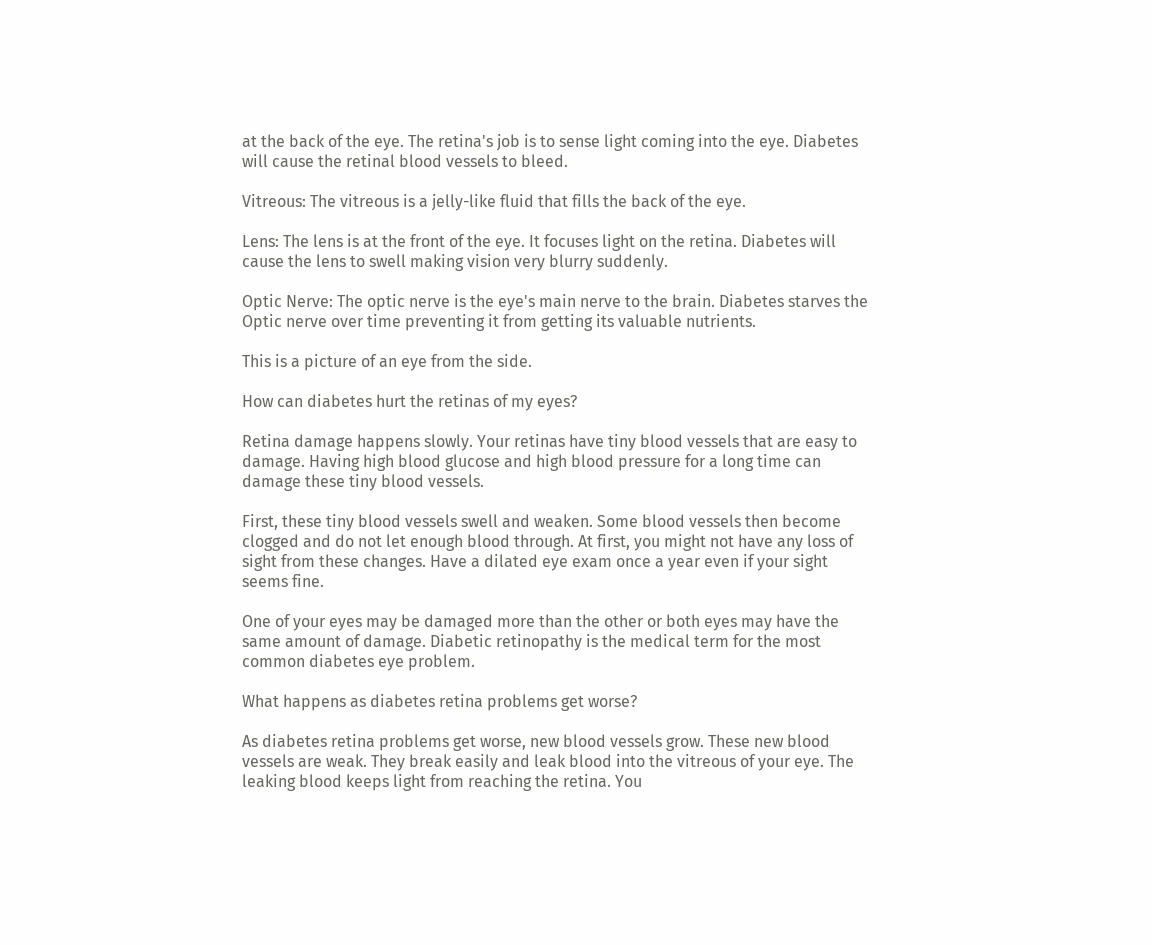at the back of the eye. The retina's job is to sense light coming into the eye. Diabetes will cause the retinal blood vessels to bleed.

Vitreous: The vitreous is a jelly-like fluid that fills the back of the eye.

Lens: The lens is at the front of the eye. It focuses light on the retina. Diabetes will cause the lens to swell making vision very blurry suddenly.

Optic Nerve: The optic nerve is the eye's main nerve to the brain. Diabetes starves the Optic nerve over time preventing it from getting its valuable nutrients.

This is a picture of an eye from the side.

How can diabetes hurt the retinas of my eyes?

Retina damage happens slowly. Your retinas have tiny blood vessels that are easy to damage. Having high blood glucose and high blood pressure for a long time can damage these tiny blood vessels.

First, these tiny blood vessels swell and weaken. Some blood vessels then become clogged and do not let enough blood through. At first, you might not have any loss of sight from these changes. Have a dilated eye exam once a year even if your sight seems fine.

One of your eyes may be damaged more than the other or both eyes may have the same amount of damage. Diabetic retinopathy is the medical term for the most common diabetes eye problem.

What happens as diabetes retina problems get worse?

As diabetes retina problems get worse, new blood vessels grow. These new blood vessels are weak. They break easily and leak blood into the vitreous of your eye. The leaking blood keeps light from reaching the retina. You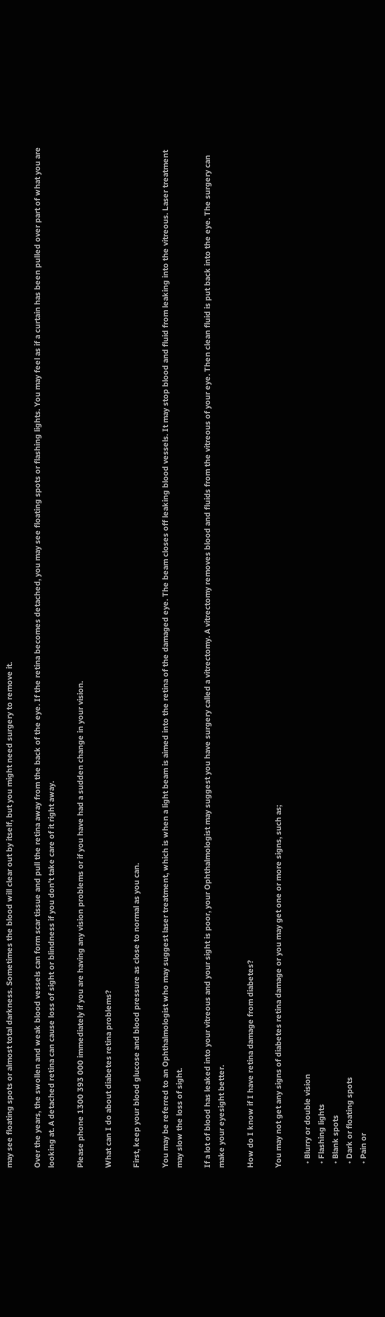may see floating spots or almost total darkness. Sometimes the blood will clear out by itself, but you might need surgery to remove it.

Over the years, the swollen and weak blood vessels can form scar tissue and pull the retina away from the back of the eye. If the retina becomes detached, you may see floating spots or flashing lights. You may feel as if a curtain has been pulled over part of what you are looking at. A detached retina can cause loss of sight or blindness if you don't take care of it right away.

Please phone 1300 393 000 immediately if you are having any vision problems or if you have had a sudden change in your vision.

What can I do about diabetes retina problems?

First, keep your blood glucose and blood pressure as close to normal as you can.

You may be referred to an Ophthalmologist who may suggest laser treatment, which is when a light beam is aimed into the retina of the damaged eye. The beam closes off leaking blood vessels. It may stop blood and fluid from leaking into the vitreous. Laser treatment may slow the loss of sight.

If a lot of blood has leaked into your vitreous and your sight is poor, your Ophthalmologist may suggest you have surgery called a vitrectomy. A vitrectomy removes blood and fluids from the vitreous of your eye. Then clean fluid is put back into the eye. The surgery can make your eyesight better.

How do I know if I have retina damage from diabetes?

You may not get any signs of diabetes retina damage or you may get one or more signs, such as;

  • Blurry or double vision
  • Flashing lights
  • Blank spots
  • Dark or floating spots
  • Pain or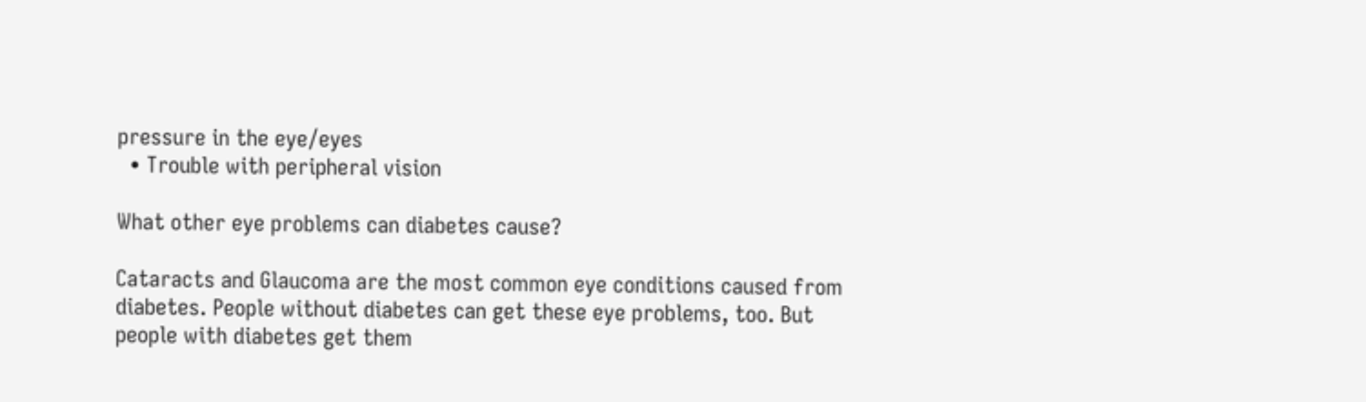pressure in the eye/eyes
  • Trouble with peripheral vision

What other eye problems can diabetes cause?

Cataracts and Glaucoma are the most common eye conditions caused from diabetes. People without diabetes can get these eye problems, too. But people with diabetes get them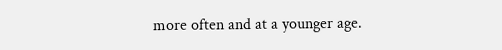more often and at a younger age.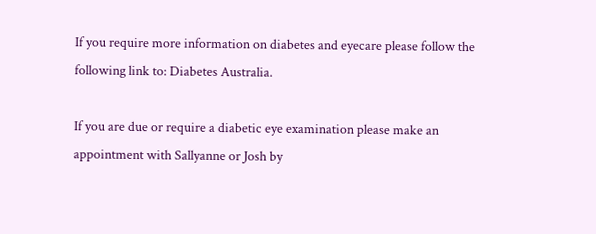If you require more information on diabetes and eyecare please follow the following link to: Diabetes Australia.

If you are due or require a diabetic eye examination please make an appointment with Sallyanne or Josh by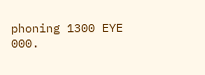phoning 1300 EYE 000.